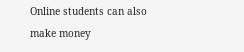Online students can also make money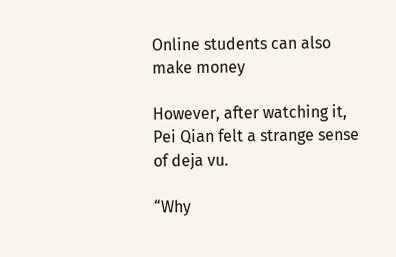Online students can also make money

However, after watching it, Pei Qian felt a strange sense of deja vu.

“Why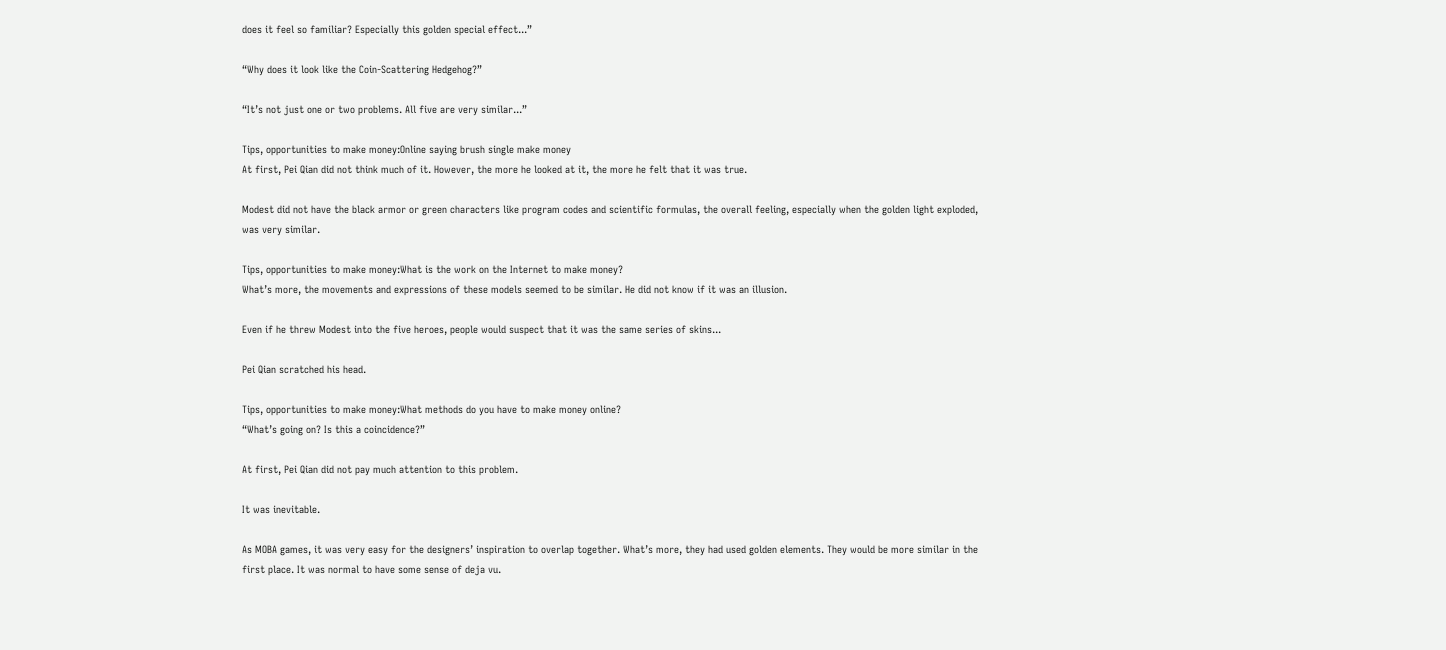does it feel so familiar? Especially this golden special effect...”

“Why does it look like the Coin-Scattering Hedgehog?”

“It’s not just one or two problems. All five are very similar...”

Tips, opportunities to make money:Online saying brush single make money
At first, Pei Qian did not think much of it. However, the more he looked at it, the more he felt that it was true.

Modest did not have the black armor or green characters like program codes and scientific formulas, the overall feeling, especially when the golden light exploded, was very similar.

Tips, opportunities to make money:What is the work on the Internet to make money?
What’s more, the movements and expressions of these models seemed to be similar. He did not know if it was an illusion.

Even if he threw Modest into the five heroes, people would suspect that it was the same series of skins...

Pei Qian scratched his head.

Tips, opportunities to make money:What methods do you have to make money online?
“What’s going on? Is this a coincidence?”

At first, Pei Qian did not pay much attention to this problem.

It was inevitable.

As MOBA games, it was very easy for the designers’ inspiration to overlap together. What’s more, they had used golden elements. They would be more similar in the first place. It was normal to have some sense of deja vu.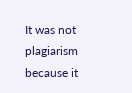It was not plagiarism because it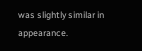was slightly similar in appearance.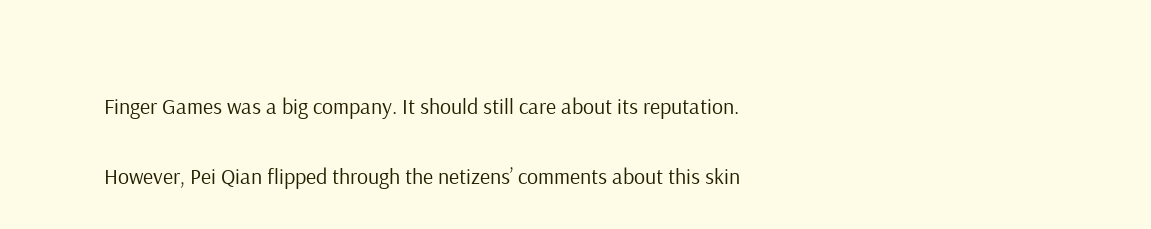Finger Games was a big company. It should still care about its reputation.

However, Pei Qian flipped through the netizens’ comments about this skin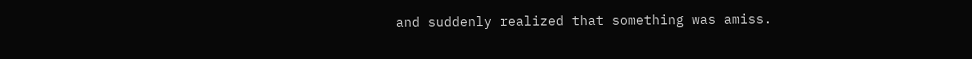and suddenly realized that something was amiss.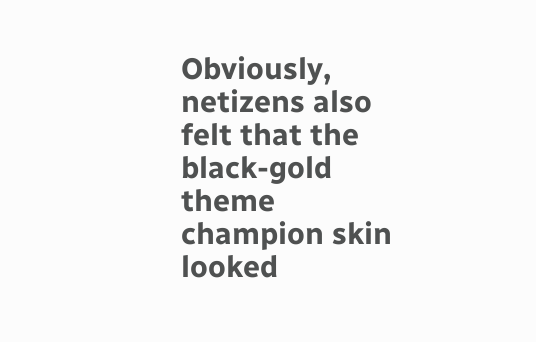Obviously, netizens also felt that the black-gold theme champion skin looked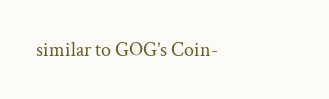similar to GOG’s Coin-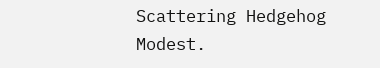Scattering Hedgehog Modest.